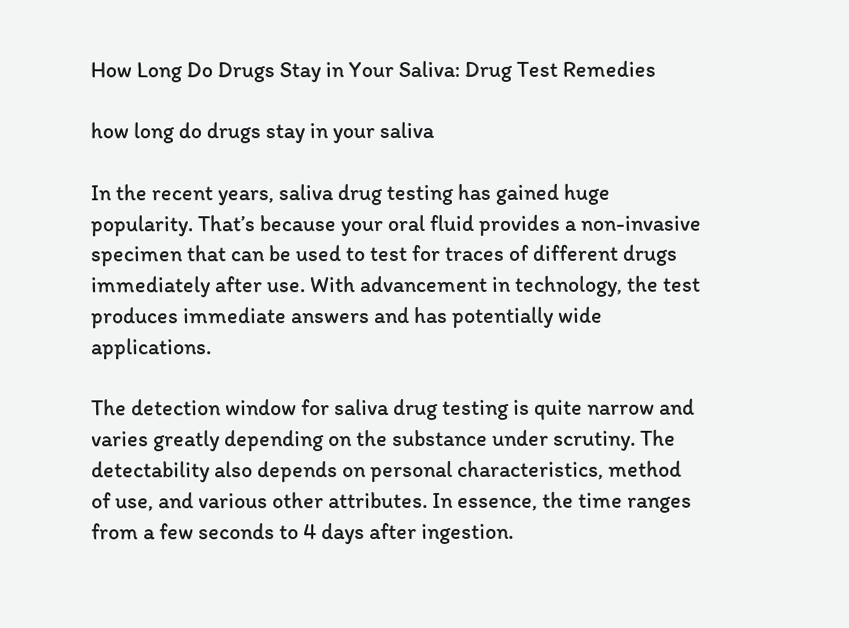How Long Do Drugs Stay in Your Saliva: Drug Test Remedies

how long do drugs stay in your saliva

In the recent years, saliva drug testing has gained huge popularity. That’s because your oral fluid provides a non-invasive specimen that can be used to test for traces of different drugs immediately after use. With advancement in technology, the test produces immediate answers and has potentially wide applications.

The detection window for saliva drug testing is quite narrow and varies greatly depending on the substance under scrutiny. The detectability also depends on personal characteristics, method of use, and various other attributes. In essence, the time ranges from a few seconds to 4 days after ingestion.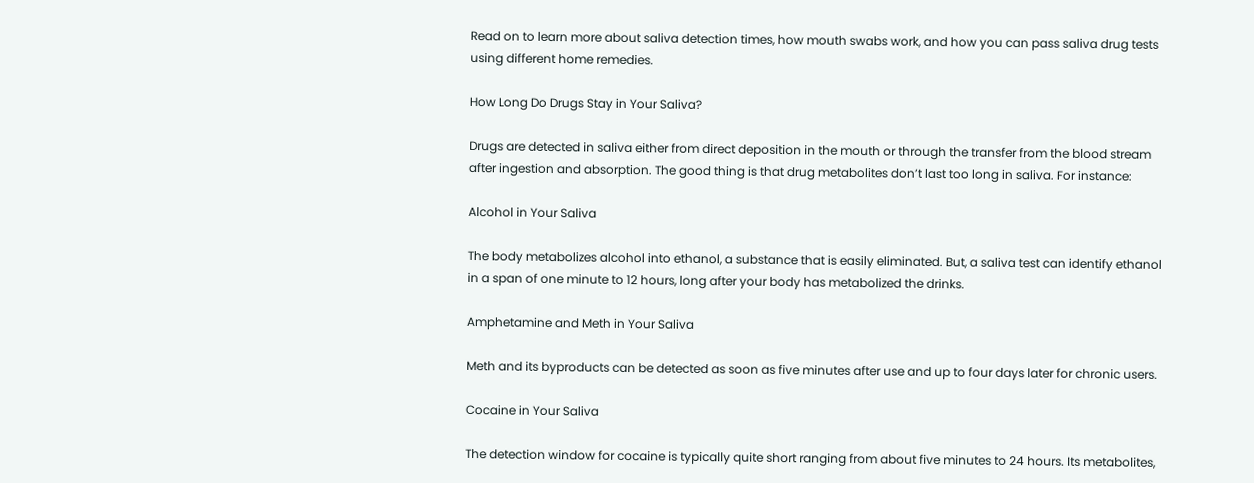Read on to learn more about saliva detection times, how mouth swabs work, and how you can pass saliva drug tests using different home remedies.

How Long Do Drugs Stay in Your Saliva?

Drugs are detected in saliva either from direct deposition in the mouth or through the transfer from the blood stream after ingestion and absorption. The good thing is that drug metabolites don’t last too long in saliva. For instance:

Alcohol in Your Saliva

The body metabolizes alcohol into ethanol, a substance that is easily eliminated. But, a saliva test can identify ethanol in a span of one minute to 12 hours, long after your body has metabolized the drinks.

Amphetamine and Meth in Your Saliva

Meth and its byproducts can be detected as soon as five minutes after use and up to four days later for chronic users.

Cocaine in Your Saliva

The detection window for cocaine is typically quite short ranging from about five minutes to 24 hours. Its metabolites,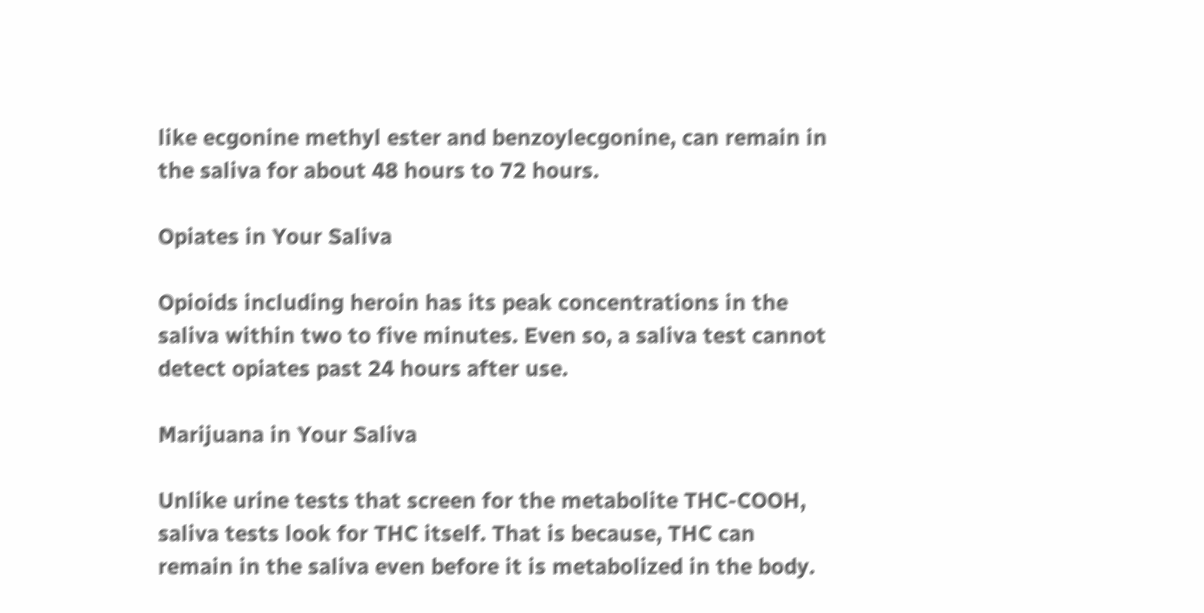like ecgonine methyl ester and benzoylecgonine, can remain in the saliva for about 48 hours to 72 hours.

Opiates in Your Saliva

Opioids including heroin has its peak concentrations in the saliva within two to five minutes. Even so, a saliva test cannot detect opiates past 24 hours after use.

Marijuana in Your Saliva

Unlike urine tests that screen for the metabolite THC-COOH, saliva tests look for THC itself. That is because, THC can remain in the saliva even before it is metabolized in the body.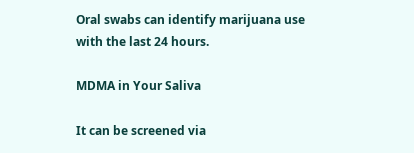Oral swabs can identify marijuana use with the last 24 hours.

MDMA in Your Saliva

It can be screened via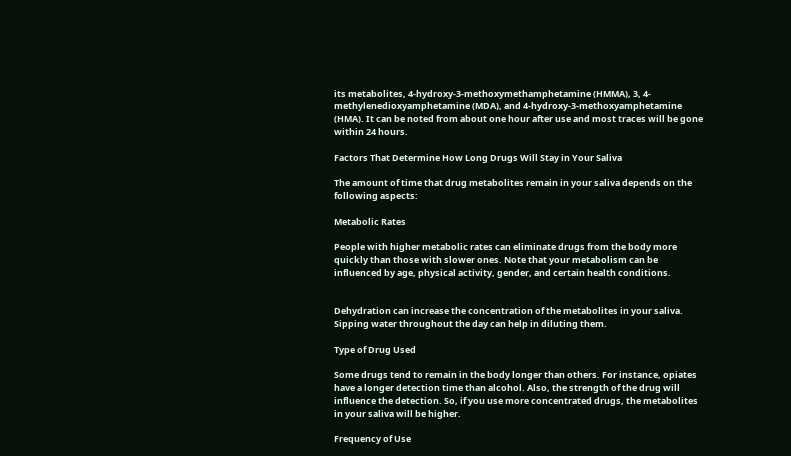its metabolites, 4-hydroxy-3-methoxymethamphetamine (HMMA), 3, 4-methylenedioxyamphetamine (MDA), and 4-hydroxy-3-methoxyamphetamine (HMA). It can be noted from about one hour after use and most traces will be gone within 24 hours.

Factors That Determine How Long Drugs Will Stay in Your Saliva

The amount of time that drug metabolites remain in your saliva depends on the following aspects:

Metabolic Rates

People with higher metabolic rates can eliminate drugs from the body more quickly than those with slower ones. Note that your metabolism can be influenced by age, physical activity, gender, and certain health conditions.


Dehydration can increase the concentration of the metabolites in your saliva. Sipping water throughout the day can help in diluting them.

Type of Drug Used

Some drugs tend to remain in the body longer than others. For instance, opiates have a longer detection time than alcohol. Also, the strength of the drug will influence the detection. So, if you use more concentrated drugs, the metabolites in your saliva will be higher.

Frequency of Use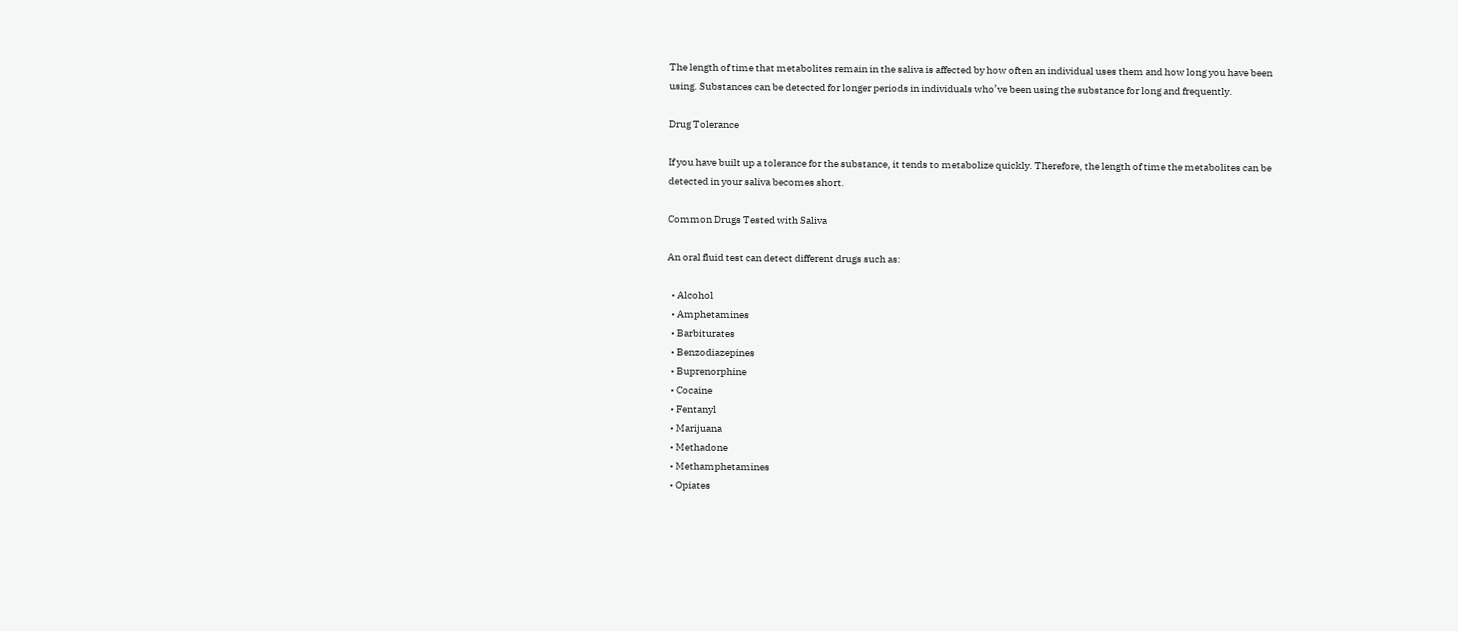The length of time that metabolites remain in the saliva is affected by how often an individual uses them and how long you have been using. Substances can be detected for longer periods in individuals who’ve been using the substance for long and frequently.

Drug Tolerance

If you have built up a tolerance for the substance, it tends to metabolize quickly. Therefore, the length of time the metabolites can be detected in your saliva becomes short.

Common Drugs Tested with Saliva

An oral fluid test can detect different drugs such as:

  • Alcohol
  • Amphetamines
  • Barbiturates
  • Benzodiazepines
  • Buprenorphine
  • Cocaine
  • Fentanyl
  • Marijuana
  • Methadone
  • Methamphetamines
  • Opiates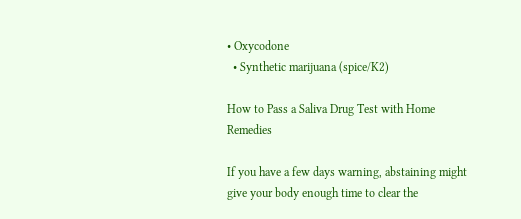• Oxycodone
  • Synthetic marijuana (spice/K2)

How to Pass a Saliva Drug Test with Home Remedies

If you have a few days warning, abstaining might give your body enough time to clear the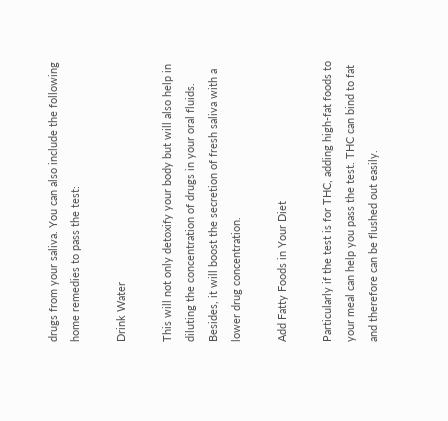drugs from your saliva. You can also include the following home remedies to pass the test:

Drink Water

This will not only detoxify your body but will also help in diluting the concentration of drugs in your oral fluids. Besides, it will boost the secretion of fresh saliva with a lower drug concentration.

Add Fatty Foods in Your Diet

Particularly if the test is for THC, adding high-fat foods to your meal can help you pass the test. THC can bind to fat and therefore can be flushed out easily.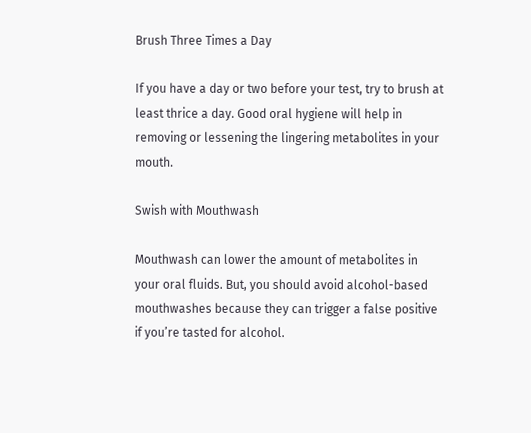Brush Three Times a Day

If you have a day or two before your test, try to brush at least thrice a day. Good oral hygiene will help in removing or lessening the lingering metabolites in your mouth.

Swish with Mouthwash

Mouthwash can lower the amount of metabolites in your oral fluids. But, you should avoid alcohol-based mouthwashes because they can trigger a false positive if you’re tasted for alcohol.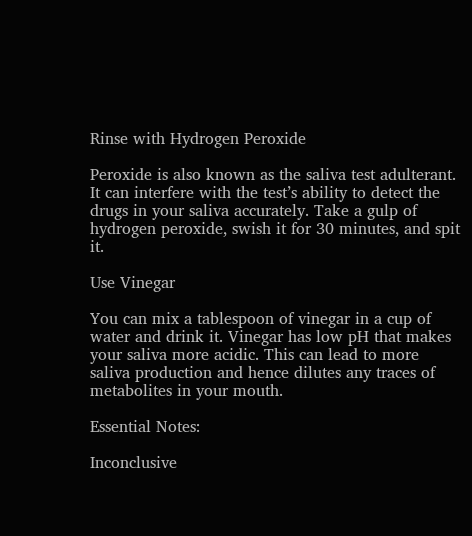Rinse with Hydrogen Peroxide

Peroxide is also known as the saliva test adulterant. It can interfere with the test’s ability to detect the drugs in your saliva accurately. Take a gulp of hydrogen peroxide, swish it for 30 minutes, and spit it.

Use Vinegar

You can mix a tablespoon of vinegar in a cup of water and drink it. Vinegar has low pH that makes your saliva more acidic. This can lead to more saliva production and hence dilutes any traces of metabolites in your mouth.

Essential Notes:

Inconclusive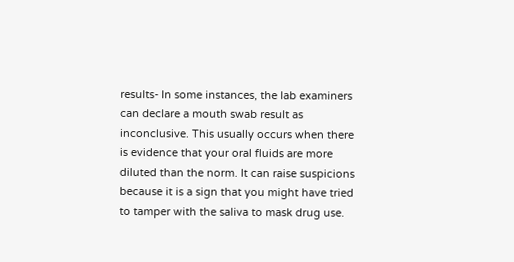results- In some instances, the lab examiners can declare a mouth swab result as inconclusive. This usually occurs when there is evidence that your oral fluids are more diluted than the norm. It can raise suspicions because it is a sign that you might have tried to tamper with the saliva to mask drug use.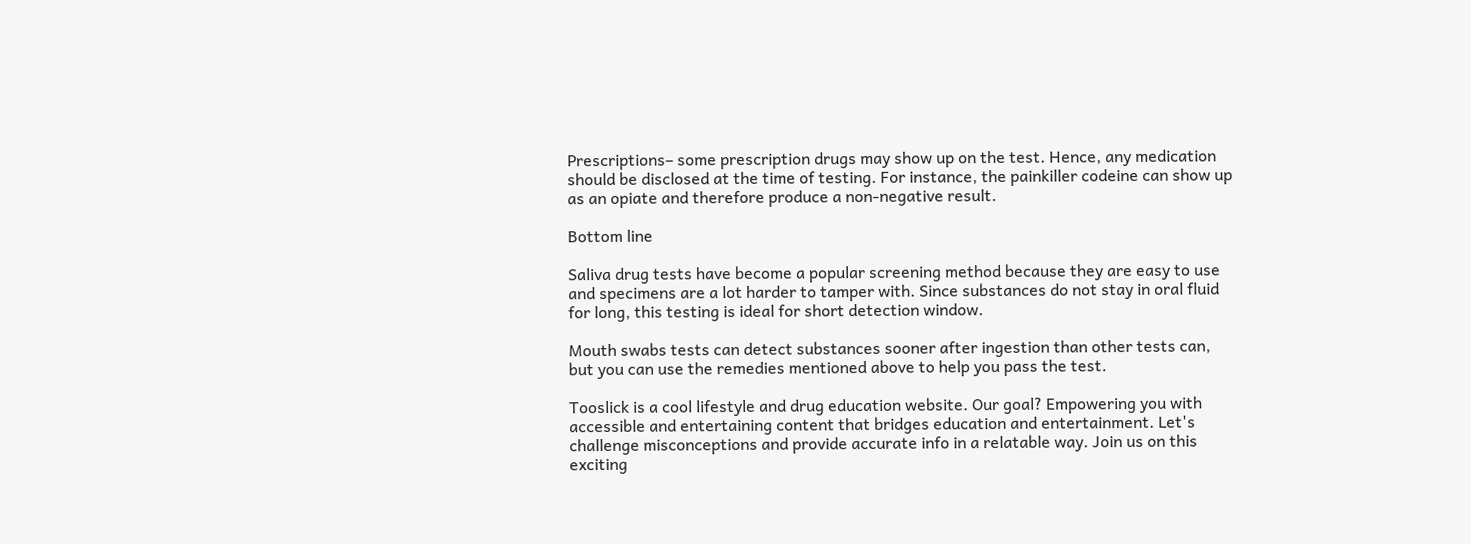Prescriptions– some prescription drugs may show up on the test. Hence, any medication should be disclosed at the time of testing. For instance, the painkiller codeine can show up as an opiate and therefore produce a non-negative result.

Bottom line

Saliva drug tests have become a popular screening method because they are easy to use and specimens are a lot harder to tamper with. Since substances do not stay in oral fluid for long, this testing is ideal for short detection window.

Mouth swabs tests can detect substances sooner after ingestion than other tests can, but you can use the remedies mentioned above to help you pass the test.

Tooslick is a cool lifestyle and drug education website. Our goal? Empowering you with accessible and entertaining content that bridges education and entertainment. Let's challenge misconceptions and provide accurate info in a relatable way. Join us on this exciting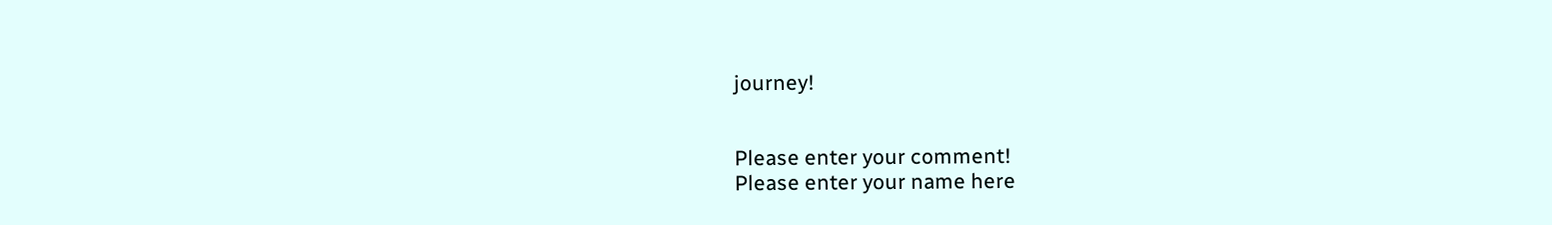journey!


Please enter your comment!
Please enter your name here